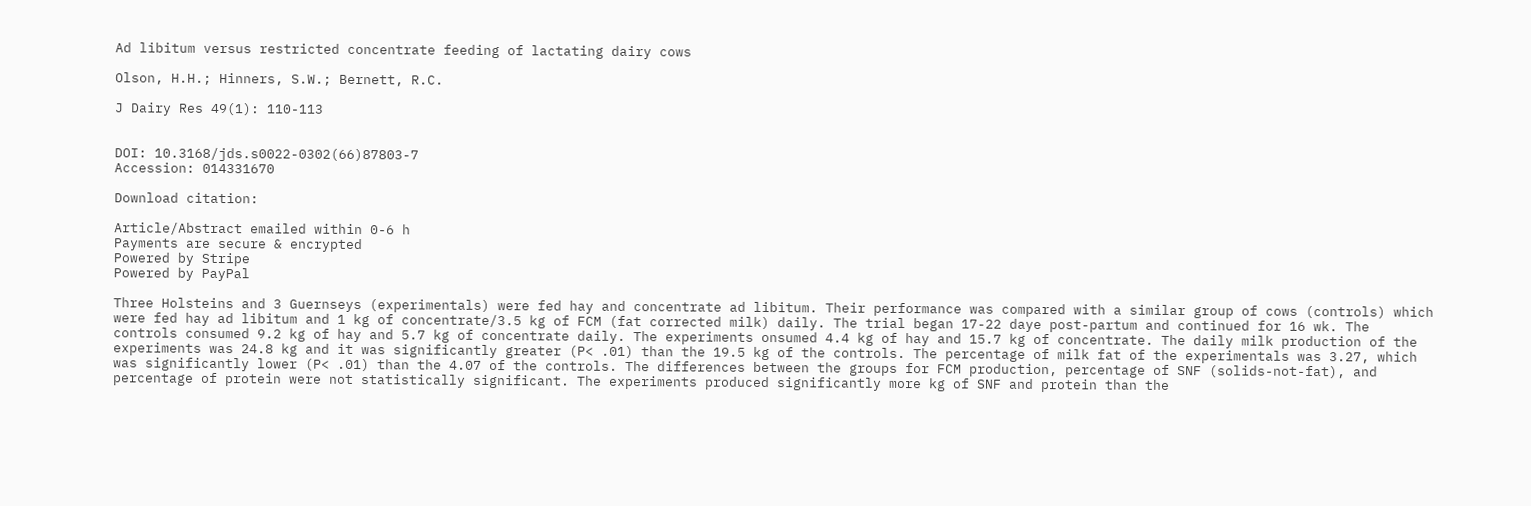Ad libitum versus restricted concentrate feeding of lactating dairy cows

Olson, H.H.; Hinners, S.W.; Bernett, R.C.

J Dairy Res 49(1): 110-113


DOI: 10.3168/jds.s0022-0302(66)87803-7
Accession: 014331670

Download citation:

Article/Abstract emailed within 0-6 h
Payments are secure & encrypted
Powered by Stripe
Powered by PayPal

Three Holsteins and 3 Guernseys (experimentals) were fed hay and concentrate ad libitum. Their performance was compared with a similar group of cows (controls) which were fed hay ad libitum and 1 kg of concentrate/3.5 kg of FCM (fat corrected milk) daily. The trial began 17-22 daye post-partum and continued for 16 wk. The controls consumed 9.2 kg of hay and 5.7 kg of concentrate daily. The experiments onsumed 4.4 kg of hay and 15.7 kg of concentrate. The daily milk production of the experiments was 24.8 kg and it was significantly greater (P< .01) than the 19.5 kg of the controls. The percentage of milk fat of the experimentals was 3.27, which was significantly lower (P< .01) than the 4.07 of the controls. The differences between the groups for FCM production, percentage of SNF (solids-not-fat), and percentage of protein were not statistically significant. The experiments produced significantly more kg of SNF and protein than the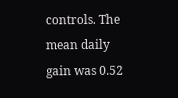controls. The mean daily gain was 0.52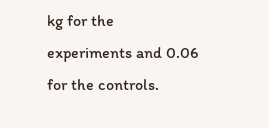kg for the experiments and 0.06 for the controls.